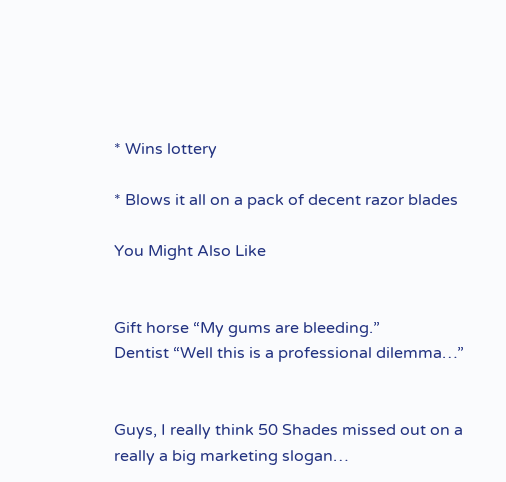* Wins lottery

* Blows it all on a pack of decent razor blades

You Might Also Like


Gift horse “My gums are bleeding.”
Dentist “Well this is a professional dilemma…”


Guys, I really think 50 Shades missed out on a really a big marketing slogan…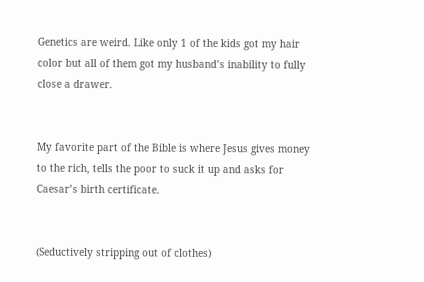Genetics are weird. Like only 1 of the kids got my hair color but all of them got my husband’s inability to fully close a drawer.


My favorite part of the Bible is where Jesus gives money to the rich, tells the poor to suck it up and asks for Caesar’s birth certificate.


(Seductively stripping out of clothes)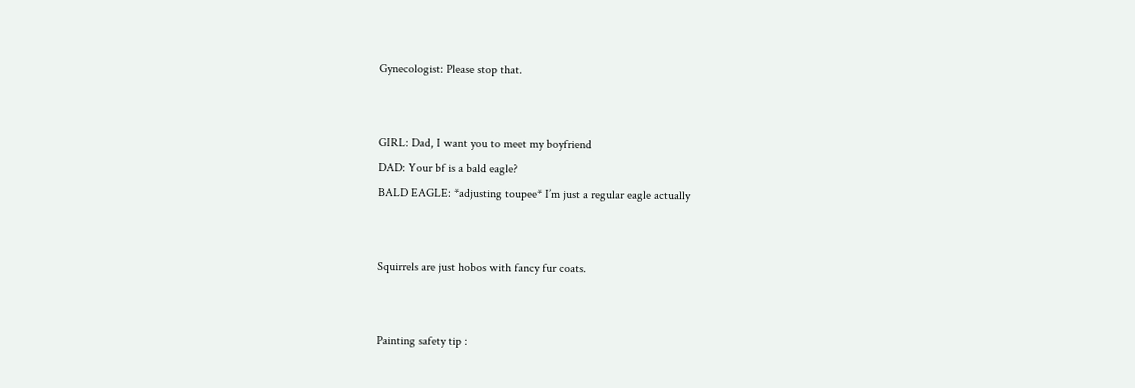Gynecologist: Please stop that.


GIRL: Dad, I want you to meet my boyfriend
DAD: Your bf is a bald eagle?
BALD EAGLE: *adjusting toupee* I’m just a regular eagle actually


Squirrels are just hobos with fancy fur coats.


Painting safety tip :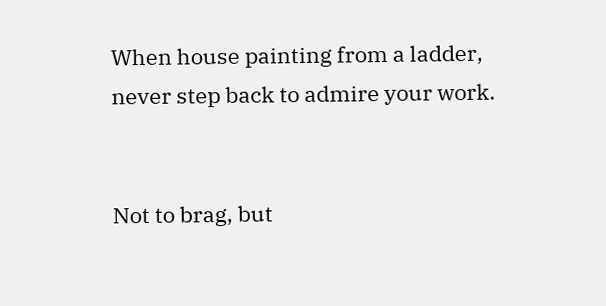When house painting from a ladder,
never step back to admire your work.


Not to brag, but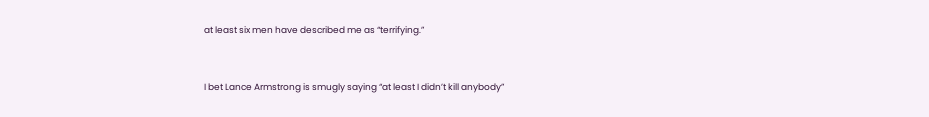at least six men have described me as “terrifying.”


I bet Lance Armstrong is smugly saying “at least I didn’t kill anybody”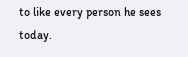to like every person he sees today.